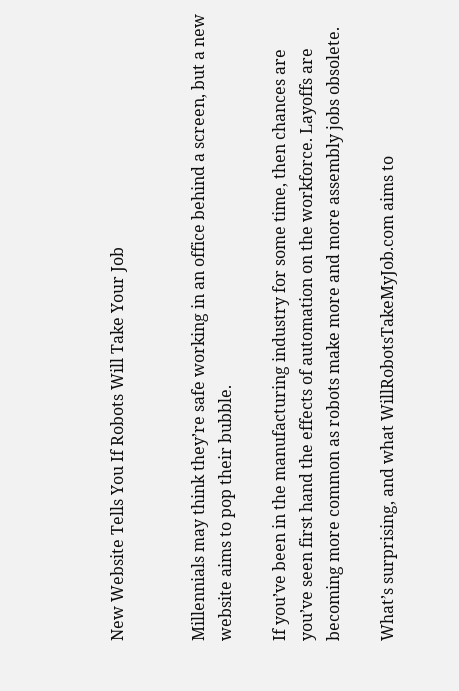New Website Tells You If Robots Will Take Your Job


Millennials may think they’re safe working in an office behind a screen, but a new website aims to pop their bubble.

If you’ve been in the manufacturing industry for some time, then chances are you’ve seen first hand the effects of automation on the workforce. Layoffs are becoming more common as robots make more and more assembly jobs obsolete.

What’s surprising, and what WillRobotsTakeMyJob.com aims to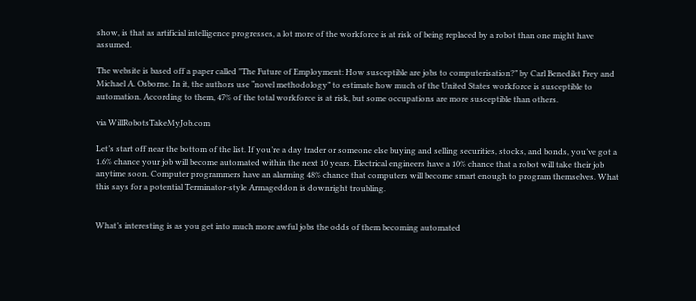show, is that as artificial intelligence progresses, a lot more of the workforce is at risk of being replaced by a robot than one might have assumed.

The website is based off a paper called "The Future of Employment: How susceptible are jobs to computerisation?” by Carl Benedikt Frey and Michael A. Osborne. In it, the authors use “novel methodology” to estimate how much of the United States workforce is susceptible to automation. According to them, 47% of the total workforce is at risk, but some occupations are more susceptible than others.

via WillRobotsTakeMyJob.com

Let’s start off near the bottom of the list. If you’re a day trader or someone else buying and selling securities, stocks, and bonds, you’ve got a 1.6% chance your job will become automated within the next 10 years. Electrical engineers have a 10% chance that a robot will take their job anytime soon. Computer programmers have an alarming 48% chance that computers will become smart enough to program themselves. What this says for a potential Terminator-style Armageddon is downright troubling.


What’s interesting is as you get into much more awful jobs the odds of them becoming automated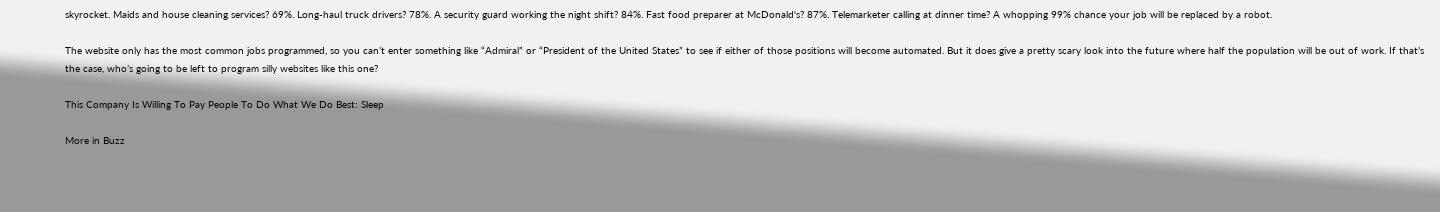skyrocket. Maids and house cleaning services? 69%. Long-haul truck drivers? 78%. A security guard working the night shift? 84%. Fast food preparer at McDonald's? 87%. Telemarketer calling at dinner time? A whopping 99% chance your job will be replaced by a robot.

The website only has the most common jobs programmed, so you can’t enter something like “Admiral” or “President of the United States” to see if either of those positions will become automated. But it does give a pretty scary look into the future where half the population will be out of work. If that’s the case, who’s going to be left to program silly websites like this one?

This Company Is Willing To Pay People To Do What We Do Best: Sleep

More in Buzz